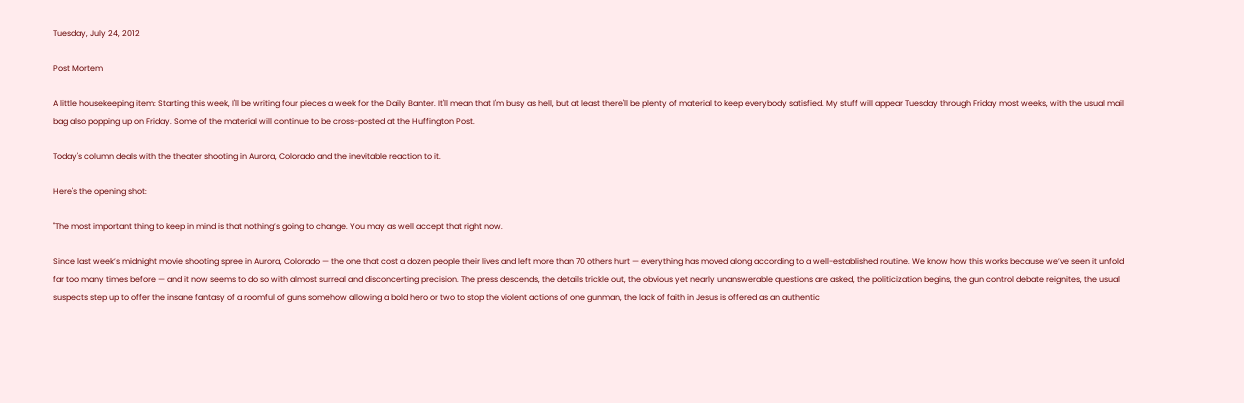Tuesday, July 24, 2012

Post Mortem

A little housekeeping item: Starting this week, I'll be writing four pieces a week for the Daily Banter. It'll mean that I'm busy as hell, but at least there'll be plenty of material to keep everybody satisfied. My stuff will appear Tuesday through Friday most weeks, with the usual mail bag also popping up on Friday. Some of the material will continue to be cross-posted at the Huffington Post.

Today's column deals with the theater shooting in Aurora, Colorado and the inevitable reaction to it.

Here's the opening shot:

"The most important thing to keep in mind is that nothing’s going to change. You may as well accept that right now.

Since last week’s midnight movie shooting spree in Aurora, Colorado — the one that cost a dozen people their lives and left more than 70 others hurt — everything has moved along according to a well-established routine. We know how this works because we’ve seen it unfold far too many times before — and it now seems to do so with almost surreal and disconcerting precision. The press descends, the details trickle out, the obvious yet nearly unanswerable questions are asked, the politicization begins, the gun control debate reignites, the usual suspects step up to offer the insane fantasy of a roomful of guns somehow allowing a bold hero or two to stop the violent actions of one gunman, the lack of faith in Jesus is offered as an authentic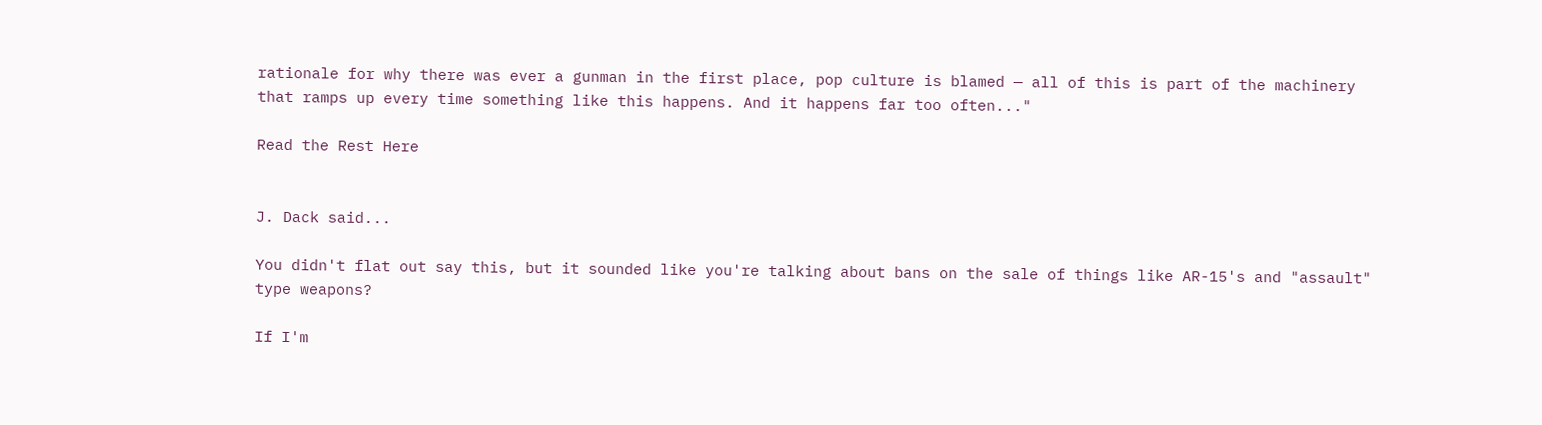rationale for why there was ever a gunman in the first place, pop culture is blamed — all of this is part of the machinery that ramps up every time something like this happens. And it happens far too often..."

Read the Rest Here


J. Dack said...

You didn't flat out say this, but it sounded like you're talking about bans on the sale of things like AR-15's and "assault" type weapons?

If I'm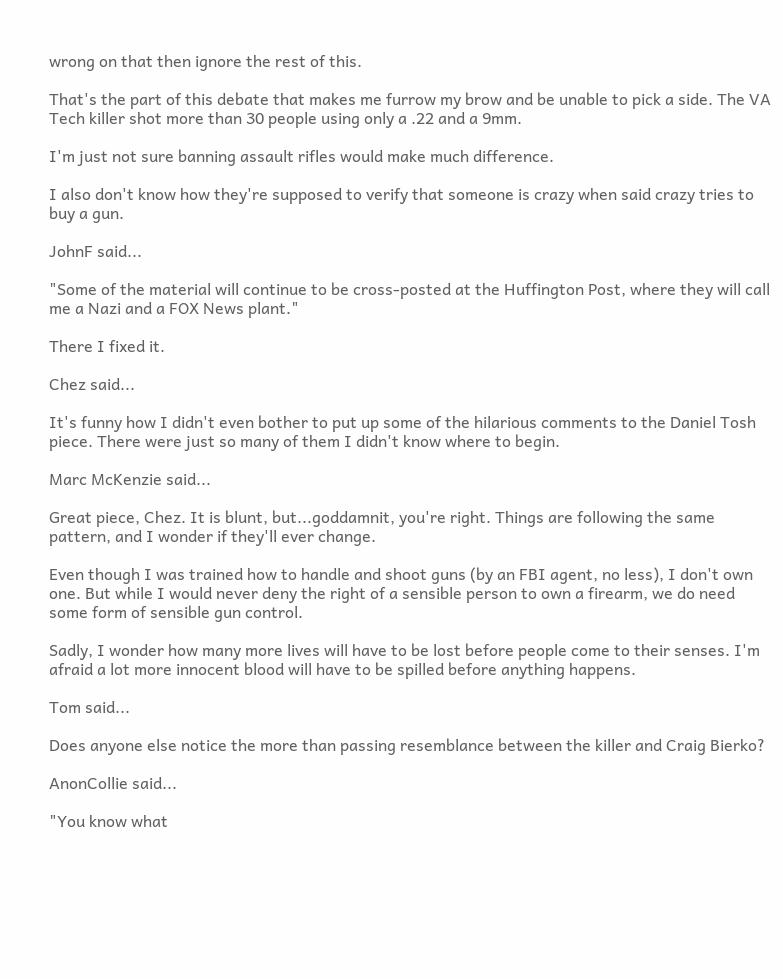wrong on that then ignore the rest of this.

That's the part of this debate that makes me furrow my brow and be unable to pick a side. The VA Tech killer shot more than 30 people using only a .22 and a 9mm.

I'm just not sure banning assault rifles would make much difference.

I also don't know how they're supposed to verify that someone is crazy when said crazy tries to buy a gun.

JohnF said...

"Some of the material will continue to be cross-posted at the Huffington Post, where they will call me a Nazi and a FOX News plant."

There I fixed it.

Chez said...

It's funny how I didn't even bother to put up some of the hilarious comments to the Daniel Tosh piece. There were just so many of them I didn't know where to begin.

Marc McKenzie said...

Great piece, Chez. It is blunt, but...goddamnit, you're right. Things are following the same pattern, and I wonder if they'll ever change.

Even though I was trained how to handle and shoot guns (by an FBI agent, no less), I don't own one. But while I would never deny the right of a sensible person to own a firearm, we do need some form of sensible gun control.

Sadly, I wonder how many more lives will have to be lost before people come to their senses. I'm afraid a lot more innocent blood will have to be spilled before anything happens.

Tom said...

Does anyone else notice the more than passing resemblance between the killer and Craig Bierko?

AnonCollie said...

"You know what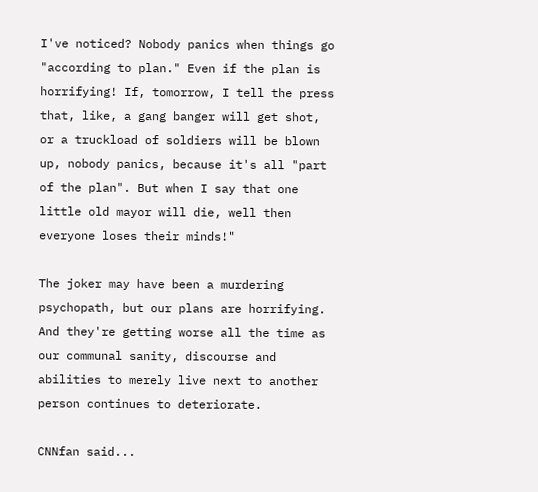I've noticed? Nobody panics when things go "according to plan." Even if the plan is horrifying! If, tomorrow, I tell the press that, like, a gang banger will get shot, or a truckload of soldiers will be blown up, nobody panics, because it's all "part of the plan". But when I say that one little old mayor will die, well then everyone loses their minds!"

The joker may have been a murdering psychopath, but our plans are horrifying. And they're getting worse all the time as our communal sanity, discourse and abilities to merely live next to another person continues to deteriorate.

CNNfan said...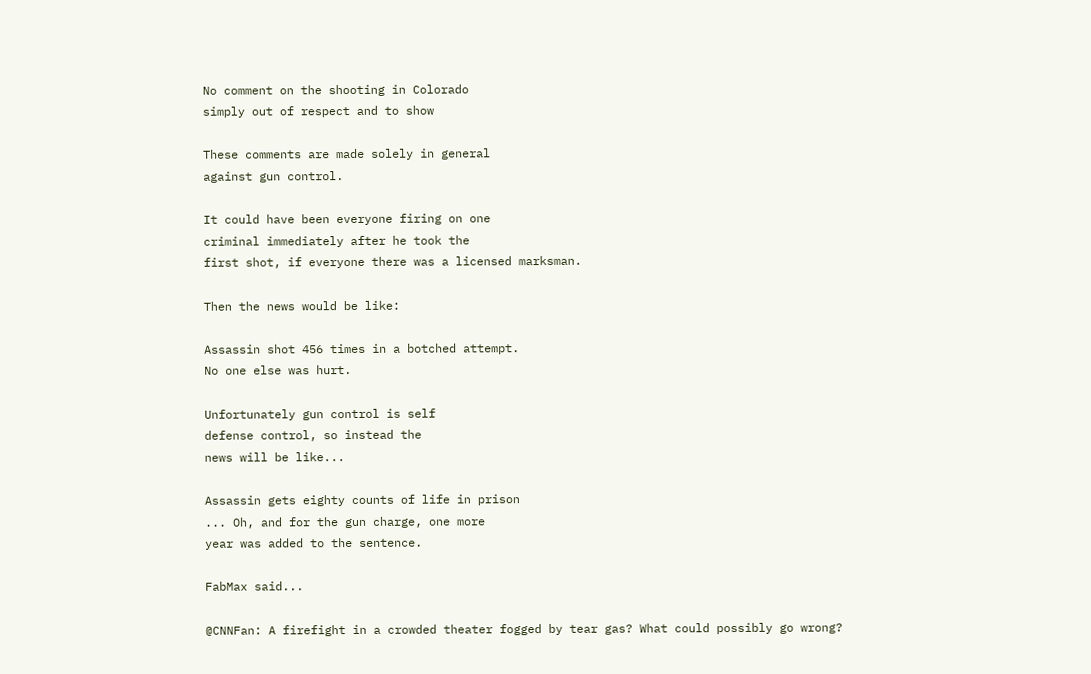No comment on the shooting in Colorado
simply out of respect and to show

These comments are made solely in general
against gun control.

It could have been everyone firing on one
criminal immediately after he took the
first shot, if everyone there was a licensed marksman.

Then the news would be like:

Assassin shot 456 times in a botched attempt.
No one else was hurt.

Unfortunately gun control is self
defense control, so instead the
news will be like...

Assassin gets eighty counts of life in prison
... Oh, and for the gun charge, one more
year was added to the sentence.

FabMax said...

@CNNFan: A firefight in a crowded theater fogged by tear gas? What could possibly go wrong?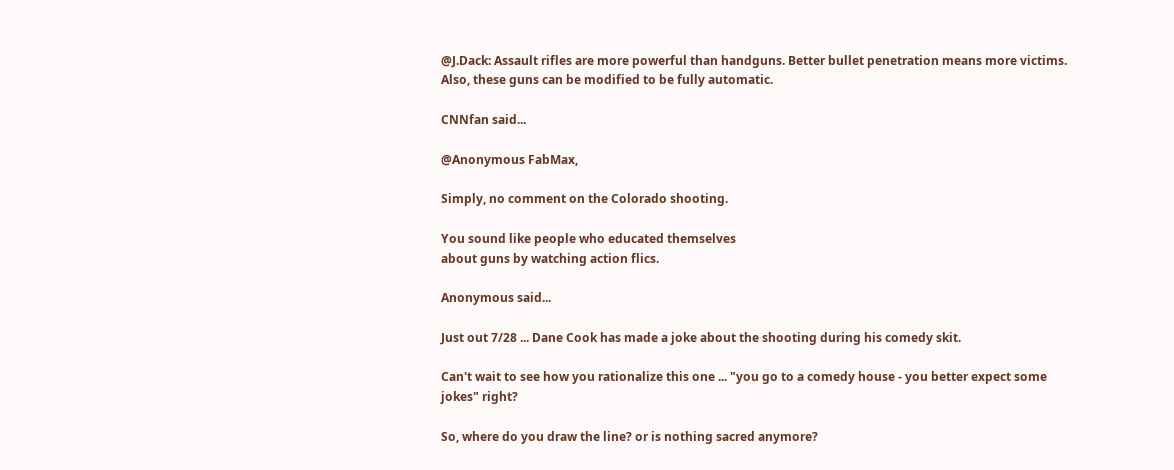@J.Dack: Assault rifles are more powerful than handguns. Better bullet penetration means more victims. Also, these guns can be modified to be fully automatic.

CNNfan said...

@Anonymous FabMax,

Simply, no comment on the Colorado shooting.

You sound like people who educated themselves
about guns by watching action flics.

Anonymous said...

Just out 7/28 ... Dane Cook has made a joke about the shooting during his comedy skit.

Can't wait to see how you rationalize this one ... "you go to a comedy house - you better expect some jokes" right?

So, where do you draw the line? or is nothing sacred anymore?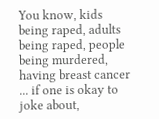You know, kids being raped, adults being raped, people being murdered, having breast cancer ... if one is okay to joke about,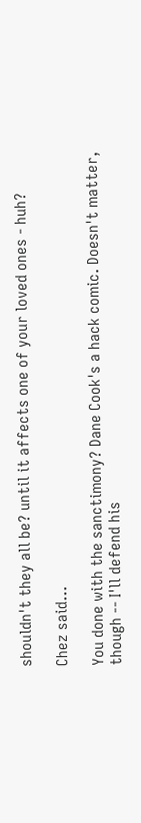shouldn't they all be? until it affects one of your loved ones - huh?

Chez said...

You done with the sanctimony? Dane Cook's a hack comic. Doesn't matter, though -- I'll defend his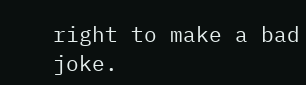right to make a bad joke.